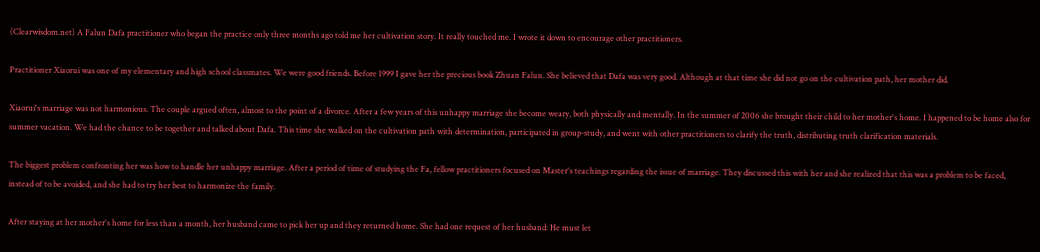(Clearwisdom.net) A Falun Dafa practitioner who began the practice only three months ago told me her cultivation story. It really touched me. I wrote it down to encourage other practitioners.

Practitioner Xiaorui was one of my elementary and high school classmates. We were good friends. Before 1999 I gave her the precious book Zhuan Falun. She believed that Dafa was very good. Although at that time she did not go on the cultivation path, her mother did.

Xiaorui's marriage was not harmonious. The couple argued often, almost to the point of a divorce. After a few years of this unhappy marriage she become weary, both physically and mentally. In the summer of 2006 she brought their child to her mother's home. I happened to be home also for summer vacation. We had the chance to be together and talked about Dafa. This time she walked on the cultivation path with determination, participated in group-study, and went with other practitioners to clarify the truth, distributing truth clarification materials.

The biggest problem confronting her was how to handle her unhappy marriage. After a period of time of studying the Fa, fellow practitioners focused on Master's teachings regarding the issue of marriage. They discussed this with her and she realized that this was a problem to be faced, instead of to be avoided, and she had to try her best to harmonize the family.

After staying at her mother's home for less than a month, her husband came to pick her up and they returned home. She had one request of her husband: He must let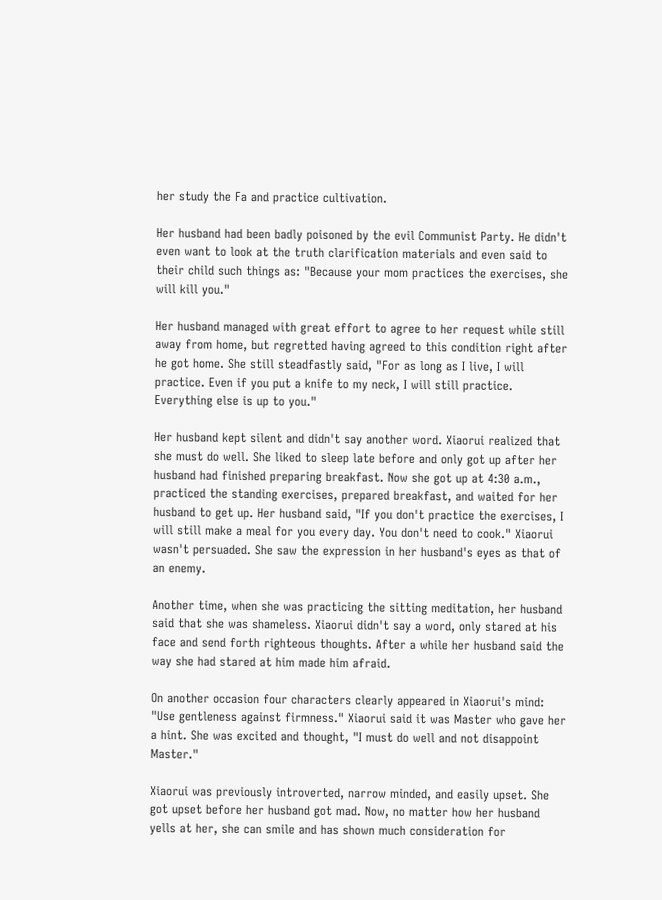her study the Fa and practice cultivation.

Her husband had been badly poisoned by the evil Communist Party. He didn't even want to look at the truth clarification materials and even said to their child such things as: "Because your mom practices the exercises, she will kill you."

Her husband managed with great effort to agree to her request while still away from home, but regretted having agreed to this condition right after he got home. She still steadfastly said, "For as long as I live, I will practice. Even if you put a knife to my neck, I will still practice. Everything else is up to you."

Her husband kept silent and didn't say another word. Xiaorui realized that she must do well. She liked to sleep late before and only got up after her husband had finished preparing breakfast. Now she got up at 4:30 a.m., practiced the standing exercises, prepared breakfast, and waited for her husband to get up. Her husband said, "If you don't practice the exercises, I will still make a meal for you every day. You don't need to cook." Xiaorui wasn't persuaded. She saw the expression in her husband's eyes as that of an enemy.

Another time, when she was practicing the sitting meditation, her husband said that she was shameless. Xiaorui didn't say a word, only stared at his face and send forth righteous thoughts. After a while her husband said the way she had stared at him made him afraid.

On another occasion four characters clearly appeared in Xiaorui's mind: "Use gentleness against firmness." Xiaorui said it was Master who gave her a hint. She was excited and thought, "I must do well and not disappoint Master."

Xiaorui was previously introverted, narrow minded, and easily upset. She got upset before her husband got mad. Now, no matter how her husband yells at her, she can smile and has shown much consideration for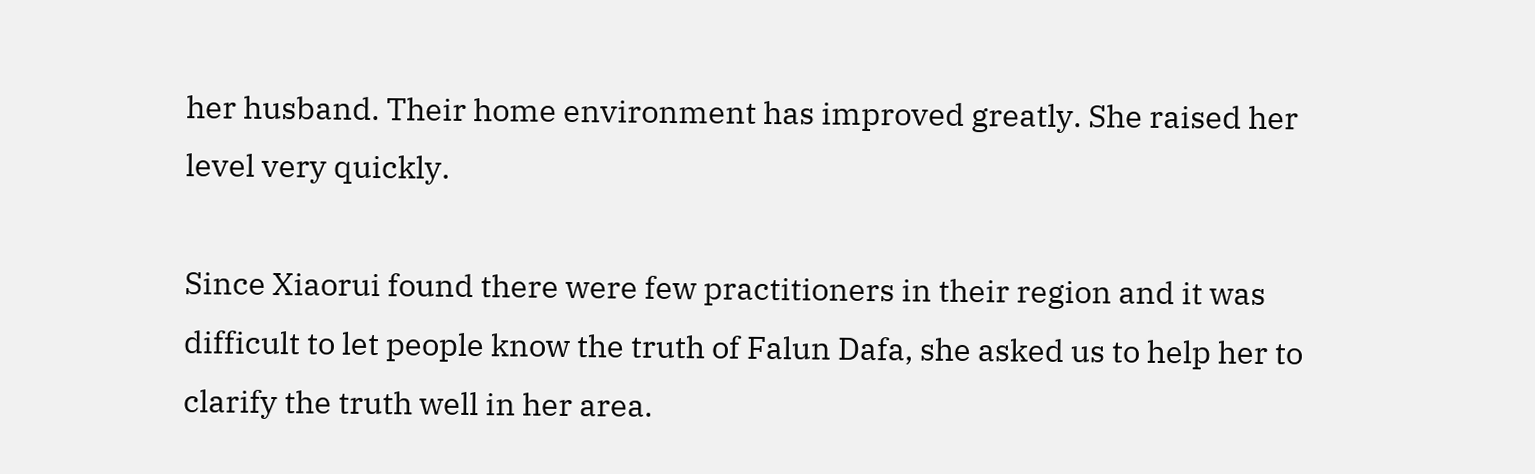her husband. Their home environment has improved greatly. She raised her level very quickly.

Since Xiaorui found there were few practitioners in their region and it was difficult to let people know the truth of Falun Dafa, she asked us to help her to clarify the truth well in her area.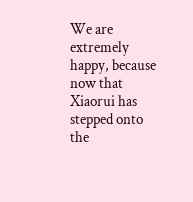We are extremely happy, because now that Xiaorui has stepped onto the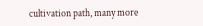cultivation path, many more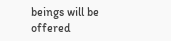beings will be offered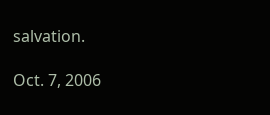salvation.

Oct. 7, 2006